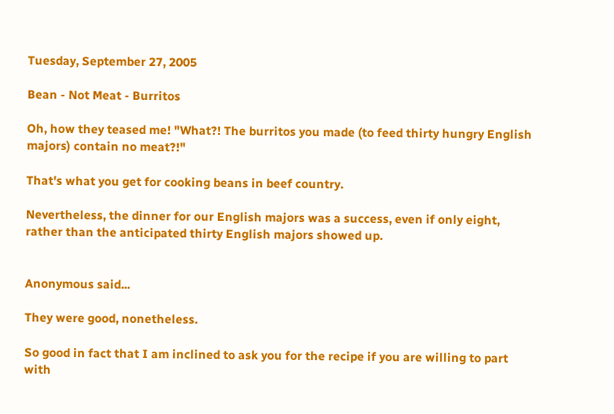Tuesday, September 27, 2005

Bean - Not Meat - Burritos

Oh, how they teased me! "What?! The burritos you made (to feed thirty hungry English majors) contain no meat?!"

That's what you get for cooking beans in beef country.

Nevertheless, the dinner for our English majors was a success, even if only eight, rather than the anticipated thirty English majors showed up.


Anonymous said...

They were good, nonetheless.

So good in fact that I am inclined to ask you for the recipe if you are willing to part with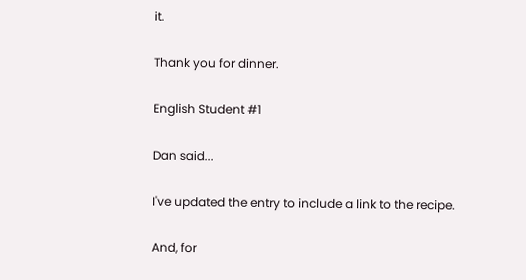it.

Thank you for dinner.

English Student #1

Dan said...

I've updated the entry to include a link to the recipe.

And, for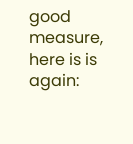good measure, here is is again: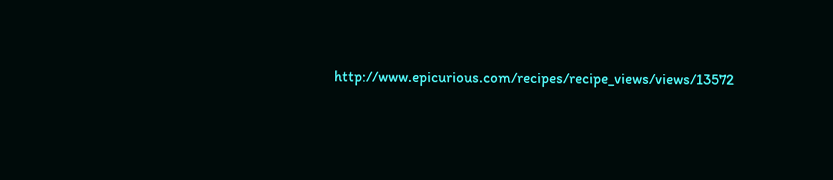http://www.epicurious.com/recipes/recipe_views/views/13572